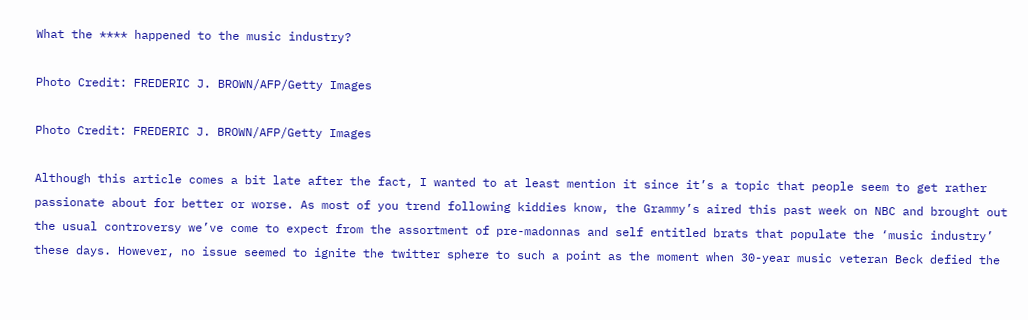What the **** happened to the music industry?

Photo Credit: FREDERIC J. BROWN/AFP/Getty Images

Photo Credit: FREDERIC J. BROWN/AFP/Getty Images

Although this article comes a bit late after the fact, I wanted to at least mention it since it’s a topic that people seem to get rather passionate about for better or worse. As most of you trend following kiddies know, the Grammy’s aired this past week on NBC and brought out the usual controversy we’ve come to expect from the assortment of pre-madonnas and self entitled brats that populate the ‘music industry’ these days. However, no issue seemed to ignite the twitter sphere to such a point as the moment when 30-year music veteran Beck defied the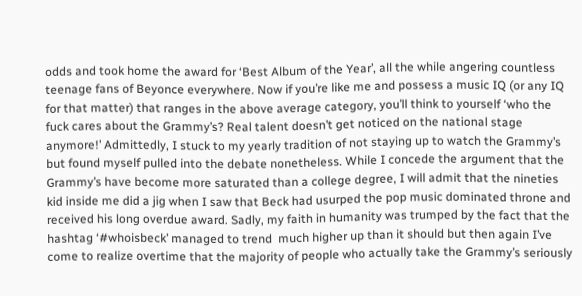odds and took home the award for ‘Best Album of the Year’, all the while angering countless teenage fans of Beyonce everywhere. Now if you’re like me and possess a music IQ (or any IQ for that matter) that ranges in the above average category, you’ll think to yourself ‘who the fuck cares about the Grammy’s? Real talent doesn’t get noticed on the national stage anymore!’ Admittedly, I stuck to my yearly tradition of not staying up to watch the Grammy’s but found myself pulled into the debate nonetheless. While I concede the argument that the Grammy’s have become more saturated than a college degree, I will admit that the nineties kid inside me did a jig when I saw that Beck had usurped the pop music dominated throne and received his long overdue award. Sadly, my faith in humanity was trumped by the fact that the hashtag ‘#whoisbeck’ managed to trend  much higher up than it should but then again I’ve come to realize overtime that the majority of people who actually take the Grammy’s seriously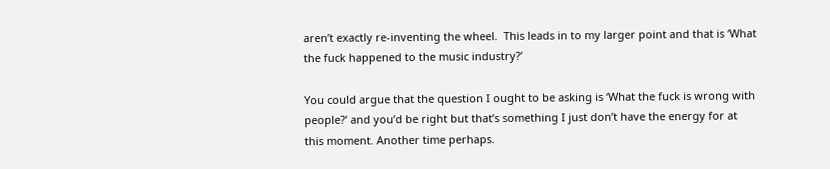aren’t exactly re-inventing the wheel.  This leads in to my larger point and that is ‘What the fuck happened to the music industry?’

You could argue that the question I ought to be asking is ‘What the fuck is wrong with people?’ and you’d be right but that’s something I just don’t have the energy for at this moment. Another time perhaps.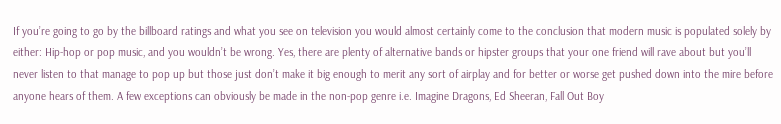If you’re going to go by the billboard ratings and what you see on television you would almost certainly come to the conclusion that modern music is populated solely by either: Hip-hop or pop music, and you wouldn’t be wrong. Yes, there are plenty of alternative bands or hipster groups that your one friend will rave about but you’ll never listen to that manage to pop up but those just don’t make it big enough to merit any sort of airplay and for better or worse get pushed down into the mire before anyone hears of them. A few exceptions can obviously be made in the non-pop genre i.e. Imagine Dragons, Ed Sheeran, Fall Out Boy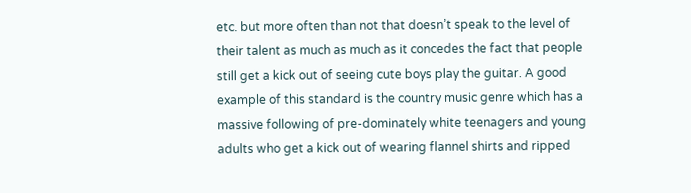etc. but more often than not that doesn’t speak to the level of their talent as much as much as it concedes the fact that people still get a kick out of seeing cute boys play the guitar. A good example of this standard is the country music genre which has a massive following of pre-dominately white teenagers and young adults who get a kick out of wearing flannel shirts and ripped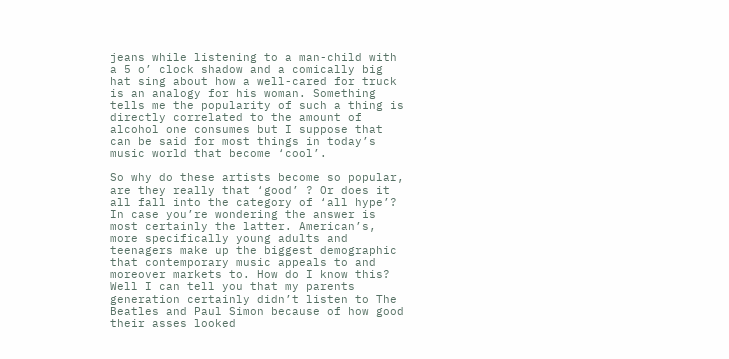jeans while listening to a man-child with a 5 o’ clock shadow and a comically big hat sing about how a well-cared for truck is an analogy for his woman. Something tells me the popularity of such a thing is directly correlated to the amount of alcohol one consumes but I suppose that can be said for most things in today’s music world that become ‘cool’.

So why do these artists become so popular, are they really that ‘good’ ? Or does it all fall into the category of ‘all hype’? In case you’re wondering the answer is most certainly the latter. American’s, more specifically young adults and teenagers make up the biggest demographic that contemporary music appeals to and moreover markets to. How do I know this? Well I can tell you that my parents generation certainly didn’t listen to The Beatles and Paul Simon because of how good their asses looked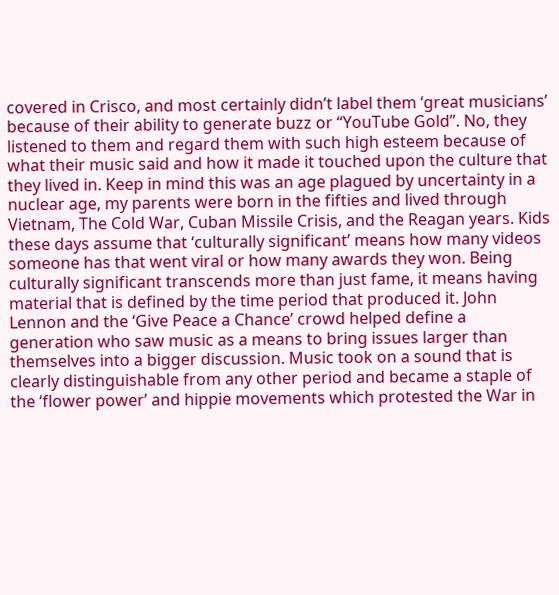covered in Crisco, and most certainly didn’t label them ‘great musicians’ because of their ability to generate buzz or “YouTube Gold”. No, they listened to them and regard them with such high esteem because of what their music said and how it made it touched upon the culture that they lived in. Keep in mind this was an age plagued by uncertainty in a nuclear age, my parents were born in the fifties and lived through Vietnam, The Cold War, Cuban Missile Crisis, and the Reagan years. Kids these days assume that ‘culturally significant’ means how many videos someone has that went viral or how many awards they won. Being culturally significant transcends more than just fame, it means having material that is defined by the time period that produced it. John Lennon and the ‘Give Peace a Chance’ crowd helped define a generation who saw music as a means to bring issues larger than themselves into a bigger discussion. Music took on a sound that is clearly distinguishable from any other period and became a staple of the ‘flower power’ and hippie movements which protested the War in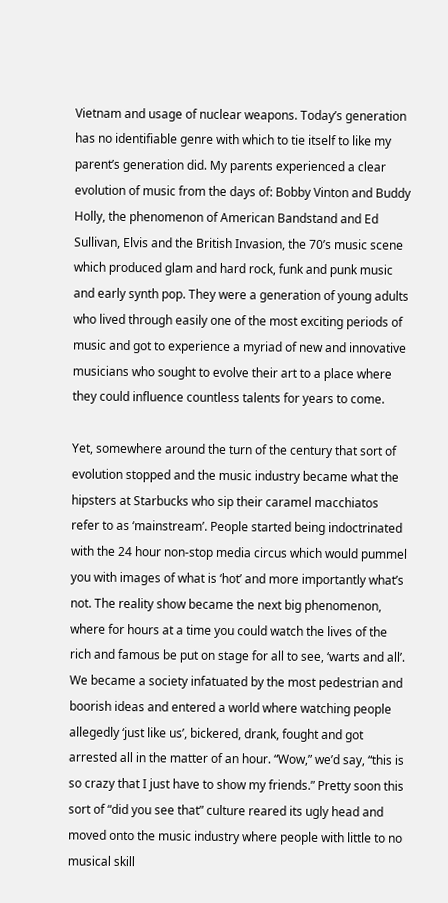Vietnam and usage of nuclear weapons. Today’s generation has no identifiable genre with which to tie itself to like my parent’s generation did. My parents experienced a clear evolution of music from the days of: Bobby Vinton and Buddy Holly, the phenomenon of American Bandstand and Ed Sullivan, Elvis and the British Invasion, the 70’s music scene which produced glam and hard rock, funk and punk music and early synth pop. They were a generation of young adults who lived through easily one of the most exciting periods of music and got to experience a myriad of new and innovative musicians who sought to evolve their art to a place where they could influence countless talents for years to come.

Yet, somewhere around the turn of the century that sort of evolution stopped and the music industry became what the hipsters at Starbucks who sip their caramel macchiatos refer to as ‘mainstream’. People started being indoctrinated with the 24 hour non-stop media circus which would pummel you with images of what is ‘hot’ and more importantly what’s not. The reality show became the next big phenomenon, where for hours at a time you could watch the lives of the rich and famous be put on stage for all to see, ‘warts and all’. We became a society infatuated by the most pedestrian and boorish ideas and entered a world where watching people allegedly ‘just like us’, bickered, drank, fought and got arrested all in the matter of an hour. “Wow,” we’d say, “this is so crazy that I just have to show my friends.” Pretty soon this sort of “did you see that” culture reared its ugly head and moved onto the music industry where people with little to no musical skill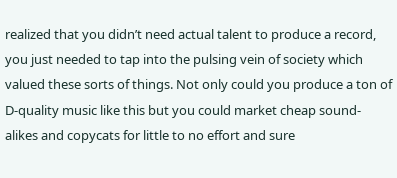realized that you didn’t need actual talent to produce a record, you just needed to tap into the pulsing vein of society which valued these sorts of things. Not only could you produce a ton of D-quality music like this but you could market cheap sound-alikes and copycats for little to no effort and sure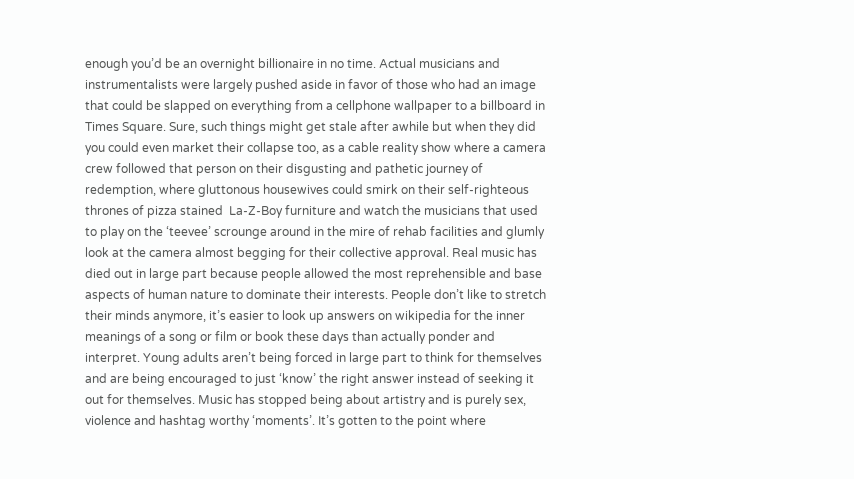enough you’d be an overnight billionaire in no time. Actual musicians and instrumentalists were largely pushed aside in favor of those who had an image that could be slapped on everything from a cellphone wallpaper to a billboard in Times Square. Sure, such things might get stale after awhile but when they did you could even market their collapse too, as a cable reality show where a camera crew followed that person on their disgusting and pathetic journey of redemption, where gluttonous housewives could smirk on their self-righteous thrones of pizza stained  La-Z-Boy furniture and watch the musicians that used to play on the ‘teevee’ scrounge around in the mire of rehab facilities and glumly look at the camera almost begging for their collective approval. Real music has died out in large part because people allowed the most reprehensible and base aspects of human nature to dominate their interests. People don’t like to stretch their minds anymore, it’s easier to look up answers on wikipedia for the inner meanings of a song or film or book these days than actually ponder and interpret. Young adults aren’t being forced in large part to think for themselves and are being encouraged to just ‘know’ the right answer instead of seeking it out for themselves. Music has stopped being about artistry and is purely sex, violence and hashtag worthy ‘moments’. It’s gotten to the point where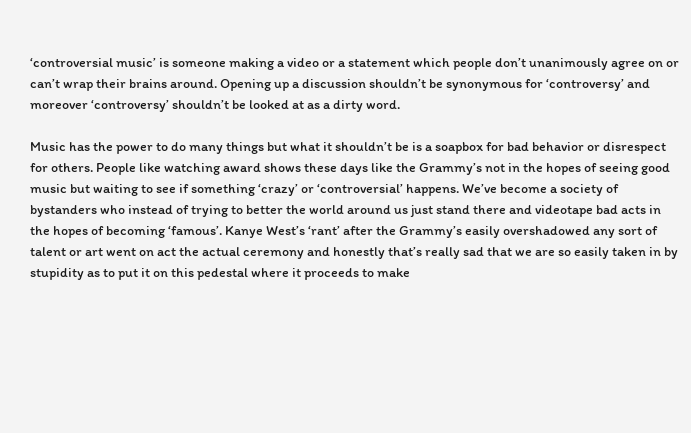‘controversial music’ is someone making a video or a statement which people don’t unanimously agree on or can’t wrap their brains around. Opening up a discussion shouldn’t be synonymous for ‘controversy’ and moreover ‘controversy’ shouldn’t be looked at as a dirty word.

Music has the power to do many things but what it shouldn’t be is a soapbox for bad behavior or disrespect for others. People like watching award shows these days like the Grammy’s not in the hopes of seeing good music but waiting to see if something ‘crazy’ or ‘controversial’ happens. We’ve become a society of bystanders who instead of trying to better the world around us just stand there and videotape bad acts in the hopes of becoming ‘famous’. Kanye West’s ‘rant’ after the Grammy’s easily overshadowed any sort of talent or art went on act the actual ceremony and honestly that’s really sad that we are so easily taken in by stupidity as to put it on this pedestal where it proceeds to make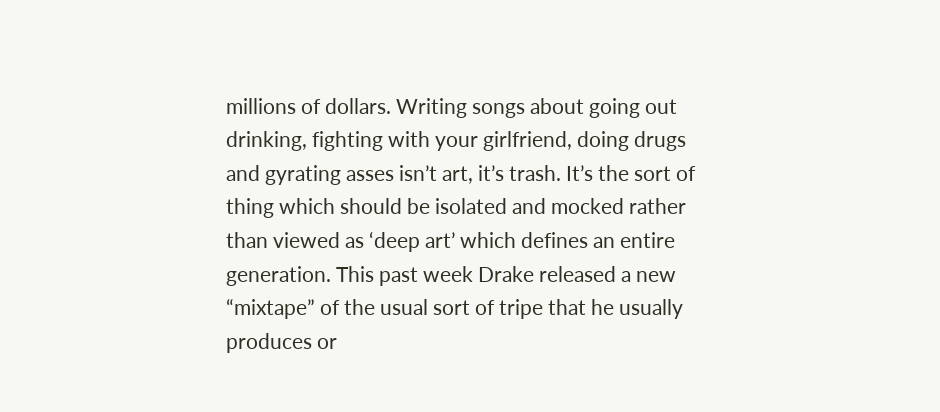millions of dollars. Writing songs about going out drinking, fighting with your girlfriend, doing drugs and gyrating asses isn’t art, it’s trash. It’s the sort of thing which should be isolated and mocked rather than viewed as ‘deep art’ which defines an entire generation. This past week Drake released a new “mixtape” of the usual sort of tripe that he usually produces or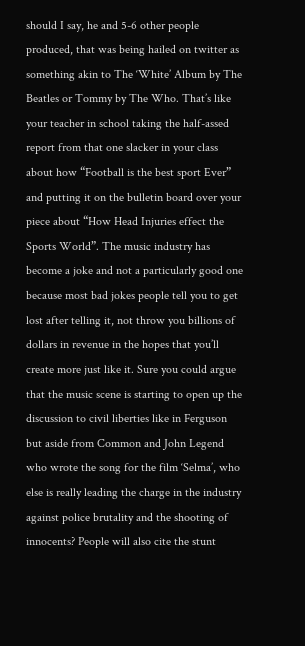should I say, he and 5-6 other people produced, that was being hailed on twitter as something akin to The ‘White’ Album by The Beatles or Tommy by The Who. That’s like your teacher in school taking the half-assed report from that one slacker in your class about how “Football is the best sport Ever” and putting it on the bulletin board over your piece about “How Head Injuries effect the Sports World”. The music industry has become a joke and not a particularly good one because most bad jokes people tell you to get lost after telling it, not throw you billions of dollars in revenue in the hopes that you’ll create more just like it. Sure you could argue that the music scene is starting to open up the discussion to civil liberties like in Ferguson but aside from Common and John Legend who wrote the song for the film ‘Selma’, who else is really leading the charge in the industry against police brutality and the shooting of innocents? People will also cite the stunt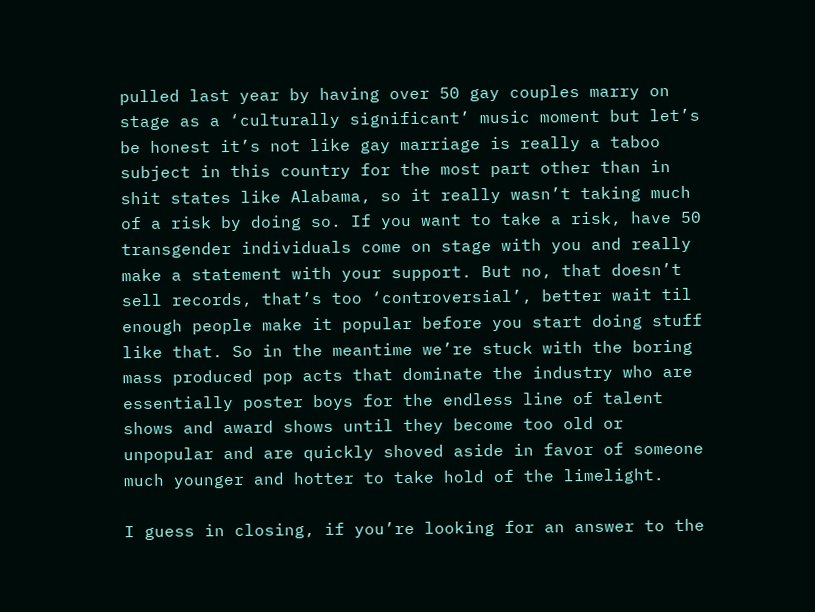pulled last year by having over 50 gay couples marry on stage as a ‘culturally significant’ music moment but let’s be honest it’s not like gay marriage is really a taboo subject in this country for the most part other than in shit states like Alabama, so it really wasn’t taking much of a risk by doing so. If you want to take a risk, have 50 transgender individuals come on stage with you and really make a statement with your support. But no, that doesn’t sell records, that’s too ‘controversial’, better wait til enough people make it popular before you start doing stuff like that. So in the meantime we’re stuck with the boring mass produced pop acts that dominate the industry who are essentially poster boys for the endless line of talent shows and award shows until they become too old or unpopular and are quickly shoved aside in favor of someone much younger and hotter to take hold of the limelight.

I guess in closing, if you’re looking for an answer to the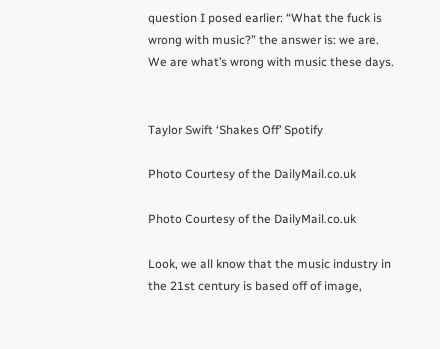question I posed earlier: “What the fuck is wrong with music?” the answer is: we are. We are what’s wrong with music these days.


Taylor Swift ‘Shakes Off’ Spotify

Photo Courtesy of the DailyMail.co.uk

Photo Courtesy of the DailyMail.co.uk

Look, we all know that the music industry in the 21st century is based off of image,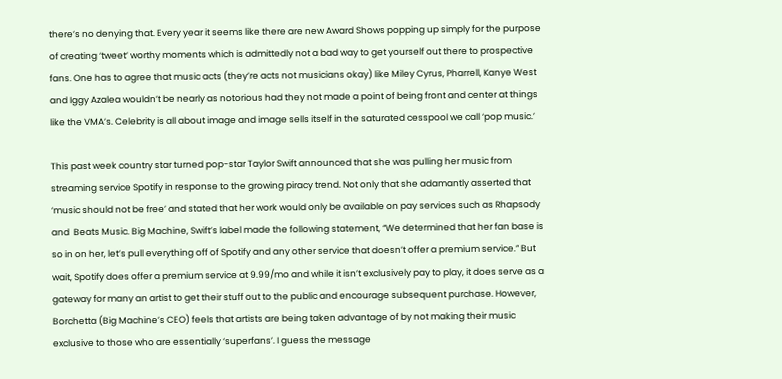there’s no denying that. Every year it seems like there are new Award Shows popping up simply for the purpose of creating ‘tweet’ worthy moments which is admittedly not a bad way to get yourself out there to prospective fans. One has to agree that music acts (they’re acts not musicians okay) like Miley Cyrus, Pharrell, Kanye West and Iggy Azalea wouldn’t be nearly as notorious had they not made a point of being front and center at things like the VMA’s. Celebrity is all about image and image sells itself in the saturated cesspool we call ‘pop music.’

This past week country star turned pop-star Taylor Swift announced that she was pulling her music from streaming service Spotify in response to the growing piracy trend. Not only that she adamantly asserted that ‘music should not be free’ and stated that her work would only be available on pay services such as Rhapsody and  Beats Music. Big Machine, Swift’s label made the following statement, “We determined that her fan base is so in on her, let’s pull everything off of Spotify and any other service that doesn’t offer a premium service.” But wait, Spotify does offer a premium service at 9.99/mo and while it isn’t exclusively pay to play, it does serve as a gateway for many an artist to get their stuff out to the public and encourage subsequent purchase. However, Borchetta (Big Machine’s CEO) feels that artists are being taken advantage of by not making their music exclusive to those who are essentially ‘superfans’. I guess the message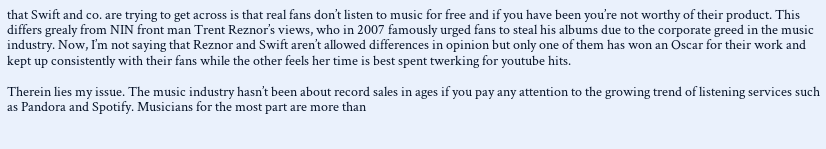that Swift and co. are trying to get across is that real fans don’t listen to music for free and if you have been you’re not worthy of their product. This differs grealy from NIN front man Trent Reznor’s views, who in 2007 famously urged fans to steal his albums due to the corporate greed in the music industry. Now, I’m not saying that Reznor and Swift aren’t allowed differences in opinion but only one of them has won an Oscar for their work and kept up consistently with their fans while the other feels her time is best spent twerking for youtube hits.

Therein lies my issue. The music industry hasn’t been about record sales in ages if you pay any attention to the growing trend of listening services such as Pandora and Spotify. Musicians for the most part are more than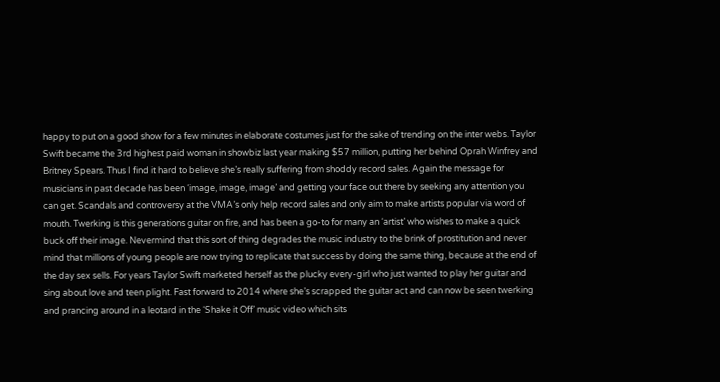happy to put on a good show for a few minutes in elaborate costumes just for the sake of trending on the inter webs. Taylor Swift became the 3rd highest paid woman in showbiz last year making $57 million, putting her behind Oprah Winfrey and Britney Spears. Thus I find it hard to believe she’s really suffering from shoddy record sales. Again the message for musicians in past decade has been ‘image, image, image’ and getting your face out there by seeking any attention you can get. Scandals and controversy at the VMA’s only help record sales and only aim to make artists popular via word of mouth. Twerking is this generations guitar on fire, and has been a go-to for many an ‘artist’ who wishes to make a quick buck off their image. Nevermind that this sort of thing degrades the music industry to the brink of prostitution and never mind that millions of young people are now trying to replicate that success by doing the same thing, because at the end of the day sex sells. For years Taylor Swift marketed herself as the plucky every-girl who just wanted to play her guitar and sing about love and teen plight. Fast forward to 2014 where she’s scrapped the guitar act and can now be seen twerking and prancing around in a leotard in the ‘Shake it Off’ music video which sits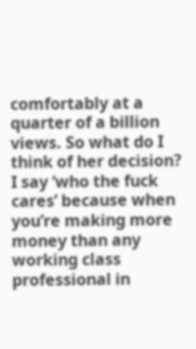comfortably at a quarter of a billion views. So what do I think of her decision? I say ‘who the fuck cares’ because when you’re making more money than any working class professional in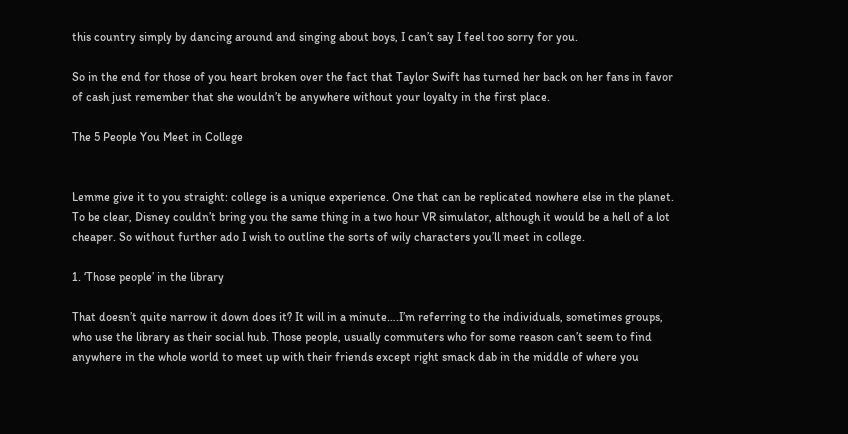this country simply by dancing around and singing about boys, I can’t say I feel too sorry for you.

So in the end for those of you heart broken over the fact that Taylor Swift has turned her back on her fans in favor of cash just remember that she wouldn’t be anywhere without your loyalty in the first place.

The 5 People You Meet in College


Lemme give it to you straight: college is a unique experience. One that can be replicated nowhere else in the planet. To be clear, Disney couldn’t bring you the same thing in a two hour VR simulator, although it would be a hell of a lot cheaper. So without further ado I wish to outline the sorts of wily characters you’ll meet in college.

1. ‘Those people’ in the library

That doesn’t quite narrow it down does it? It will in a minute….I’m referring to the individuals, sometimes groups, who use the library as their social hub. Those people, usually commuters who for some reason can’t seem to find anywhere in the whole world to meet up with their friends except right smack dab in the middle of where you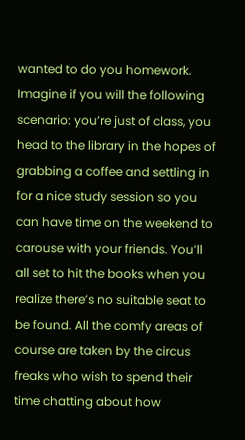wanted to do you homework. Imagine if you will the following scenario: you’re just of class, you head to the library in the hopes of grabbing a coffee and settling in for a nice study session so you can have time on the weekend to carouse with your friends. You’ll all set to hit the books when you realize there’s no suitable seat to be found. All the comfy areas of course are taken by the circus freaks who wish to spend their time chatting about how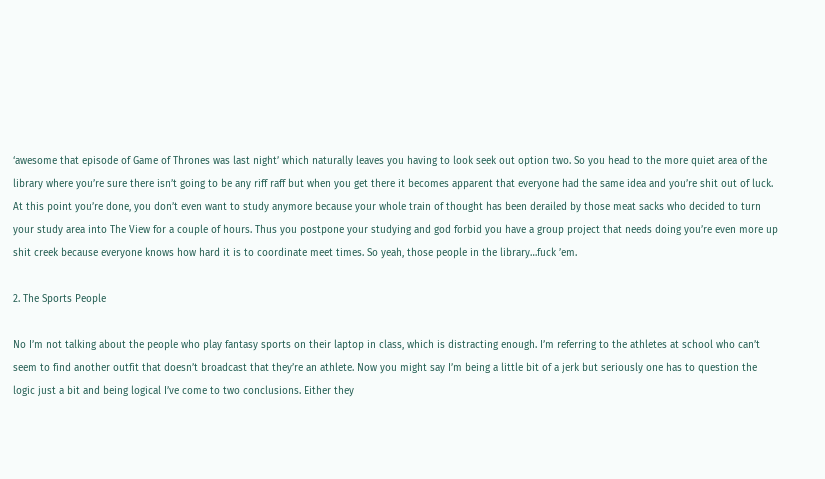‘awesome that episode of Game of Thrones was last night’ which naturally leaves you having to look seek out option two. So you head to the more quiet area of the library where you’re sure there isn’t going to be any riff raff but when you get there it becomes apparent that everyone had the same idea and you’re shit out of luck. At this point you’re done, you don’t even want to study anymore because your whole train of thought has been derailed by those meat sacks who decided to turn your study area into The View for a couple of hours. Thus you postpone your studying and god forbid you have a group project that needs doing you’re even more up shit creek because everyone knows how hard it is to coordinate meet times. So yeah, those people in the library…fuck ’em.

2. The Sports People

No I’m not talking about the people who play fantasy sports on their laptop in class, which is distracting enough. I’m referring to the athletes at school who can’t seem to find another outfit that doesn’t broadcast that they’re an athlete. Now you might say I’m being a little bit of a jerk but seriously one has to question the logic just a bit and being logical I’ve come to two conclusions. Either they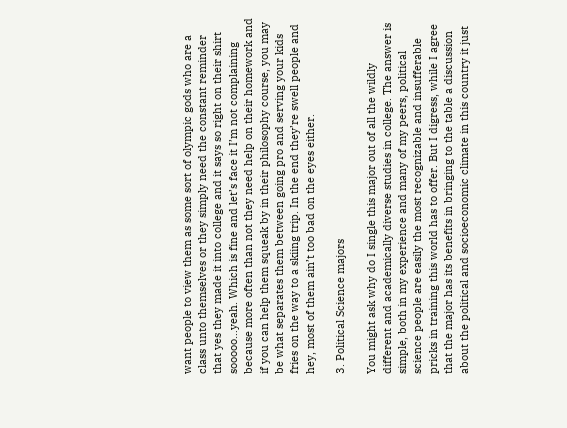want people to view them as some sort of olympic gods who are a class unto themselves or they simply need the constant reminder that yes they made it into college and it says so right on their shirt sooooo…yeah. Which is fine and let’s face it I’m not complaining because more often than not they need help on their homework and if you can help them squeak by in their philosophy course, you may be what separates them between going pro and serving your kids fries on the way to a skiing trip. In the end they’re swell people and hey, most of them ain’t too bad on the eyes either.

3. Political Science majors

You might ask why do I single this major out of all the wildly different and academically diverse studies in college. The answer is simple, both in my experience and many of my peers, political science people are easily the most recognizable and insufferable pricks in training this world has to offer. But I digress, while I agree that the major has its benefits in bringing to the table a discussion about the political and socioeconomic climate in this country it just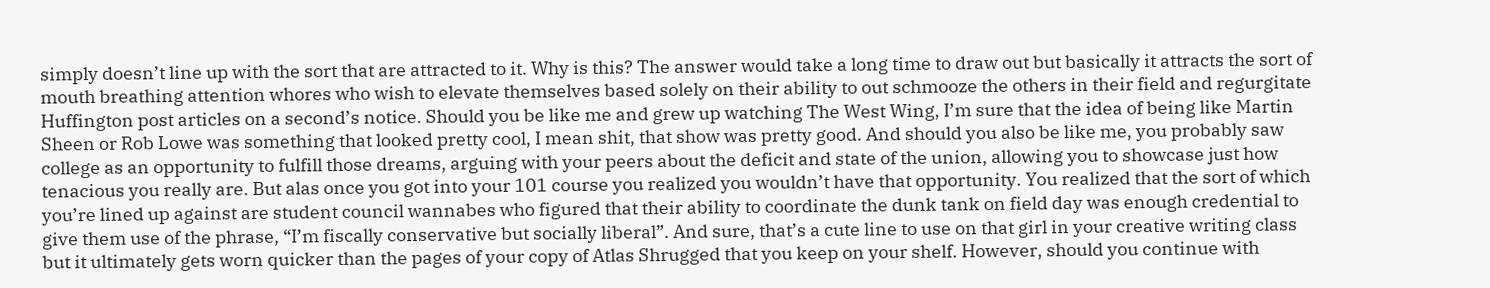simply doesn’t line up with the sort that are attracted to it. Why is this? The answer would take a long time to draw out but basically it attracts the sort of mouth breathing attention whores who wish to elevate themselves based solely on their ability to out schmooze the others in their field and regurgitate Huffington post articles on a second’s notice. Should you be like me and grew up watching The West Wing, I’m sure that the idea of being like Martin Sheen or Rob Lowe was something that looked pretty cool, I mean shit, that show was pretty good. And should you also be like me, you probably saw college as an opportunity to fulfill those dreams, arguing with your peers about the deficit and state of the union, allowing you to showcase just how tenacious you really are. But alas once you got into your 101 course you realized you wouldn’t have that opportunity. You realized that the sort of which you’re lined up against are student council wannabes who figured that their ability to coordinate the dunk tank on field day was enough credential to give them use of the phrase, “I’m fiscally conservative but socially liberal”. And sure, that’s a cute line to use on that girl in your creative writing class but it ultimately gets worn quicker than the pages of your copy of Atlas Shrugged that you keep on your shelf. However, should you continue with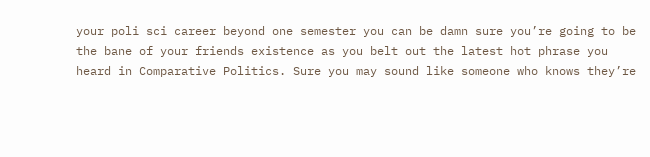your poli sci career beyond one semester you can be damn sure you’re going to be the bane of your friends existence as you belt out the latest hot phrase you heard in Comparative Politics. Sure you may sound like someone who knows they’re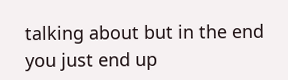talking about but in the end you just end up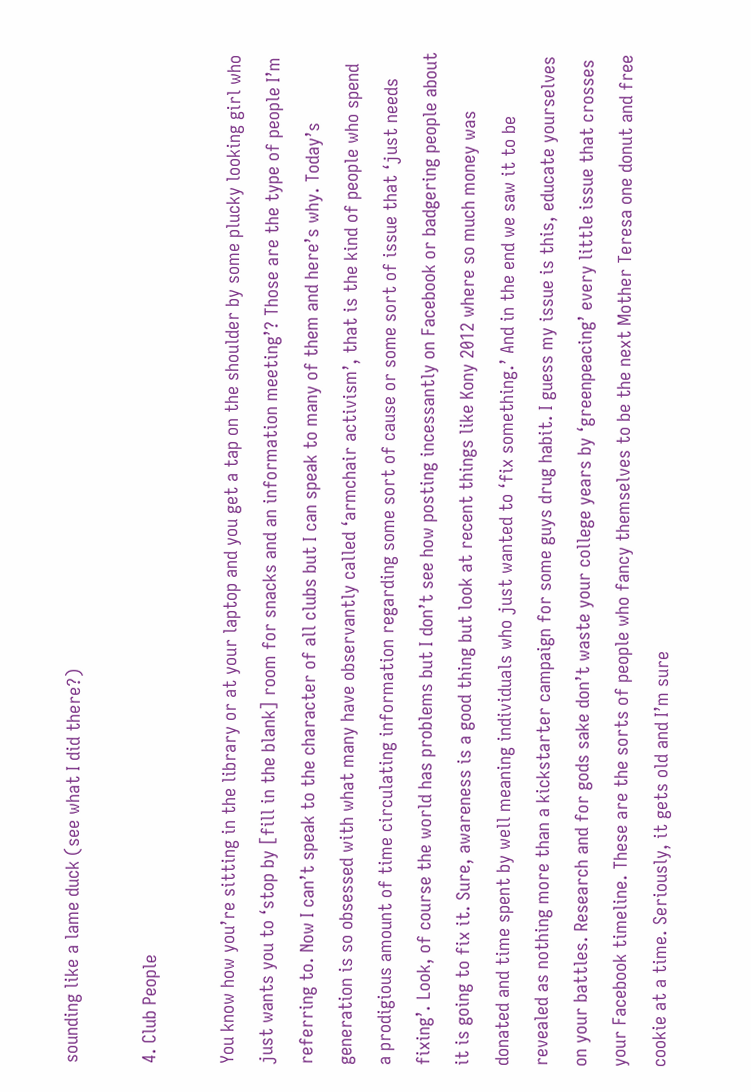sounding like a lame duck (see what I did there?)

4. Club People

You know how you’re sitting in the library or at your laptop and you get a tap on the shoulder by some plucky looking girl who just wants you to ‘stop by [fill in the blank] room for snacks and an information meeting’? Those are the type of people I’m referring to. Now I can’t speak to the character of all clubs but I can speak to many of them and here’s why. Today’s generation is so obsessed with what many have observantly called ‘armchair activism’, that is the kind of people who spend a prodigious amount of time circulating information regarding some sort of cause or some sort of issue that ‘just needs fixing’. Look, of course the world has problems but I don’t see how posting incessantly on Facebook or badgering people about it is going to fix it. Sure, awareness is a good thing but look at recent things like Kony 2012 where so much money was donated and time spent by well meaning individuals who just wanted to ‘fix something.’ And in the end we saw it to be revealed as nothing more than a kickstarter campaign for some guys drug habit. I guess my issue is this, educate yourselves on your battles. Research and for gods sake don’t waste your college years by ‘greenpeacing’ every little issue that crosses your Facebook timeline. These are the sorts of people who fancy themselves to be the next Mother Teresa one donut and free cookie at a time. Seriously, it gets old and I’m sure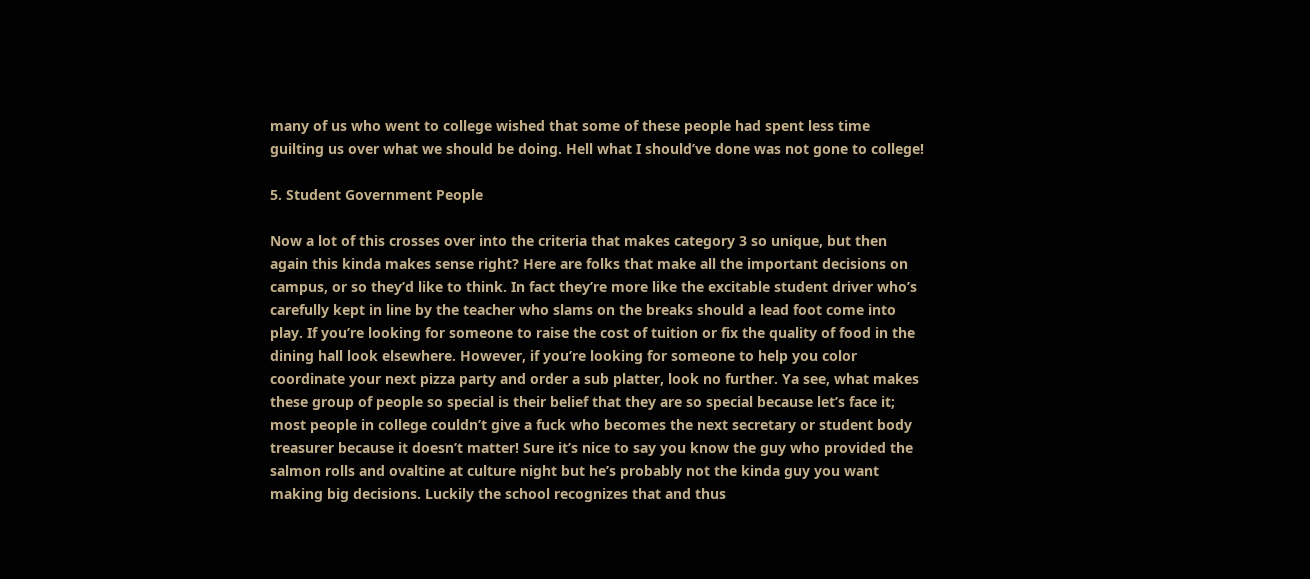many of us who went to college wished that some of these people had spent less time guilting us over what we should be doing. Hell what I should’ve done was not gone to college!

5. Student Government People

Now a lot of this crosses over into the criteria that makes category 3 so unique, but then again this kinda makes sense right? Here are folks that make all the important decisions on campus, or so they’d like to think. In fact they’re more like the excitable student driver who’s carefully kept in line by the teacher who slams on the breaks should a lead foot come into play. If you’re looking for someone to raise the cost of tuition or fix the quality of food in the dining hall look elsewhere. However, if you’re looking for someone to help you color coordinate your next pizza party and order a sub platter, look no further. Ya see, what makes these group of people so special is their belief that they are so special because let’s face it; most people in college couldn’t give a fuck who becomes the next secretary or student body treasurer because it doesn’t matter! Sure it’s nice to say you know the guy who provided the salmon rolls and ovaltine at culture night but he’s probably not the kinda guy you want making big decisions. Luckily the school recognizes that and thus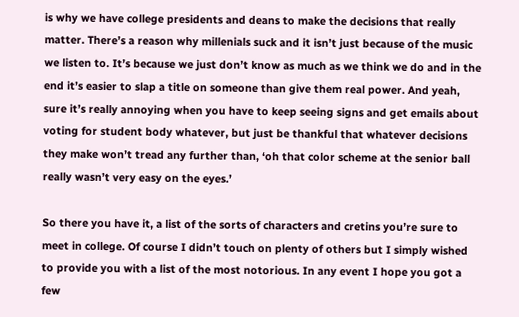is why we have college presidents and deans to make the decisions that really matter. There’s a reason why millenials suck and it isn’t just because of the music we listen to. It’s because we just don’t know as much as we think we do and in the end it’s easier to slap a title on someone than give them real power. And yeah, sure it’s really annoying when you have to keep seeing signs and get emails about voting for student body whatever, but just be thankful that whatever decisions they make won’t tread any further than, ‘oh that color scheme at the senior ball really wasn’t very easy on the eyes.’

So there you have it, a list of the sorts of characters and cretins you’re sure to meet in college. Of course I didn’t touch on plenty of others but I simply wished to provide you with a list of the most notorious. In any event I hope you got a few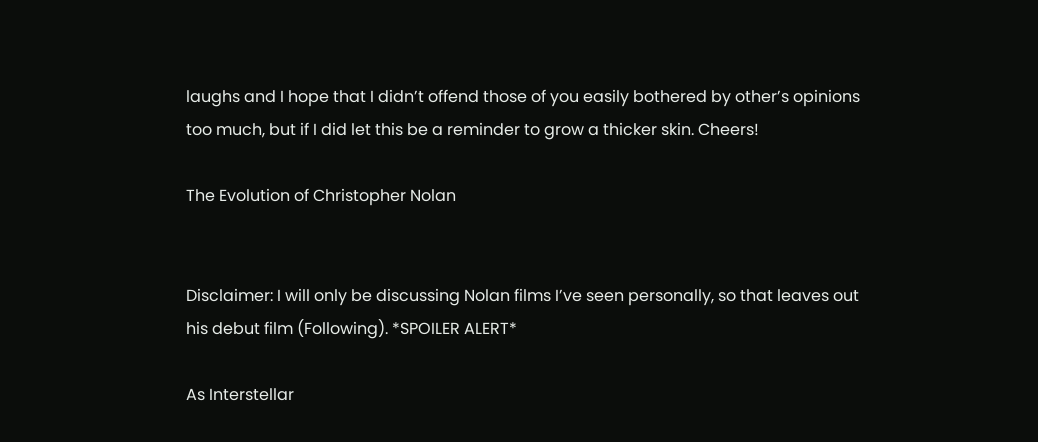laughs and I hope that I didn’t offend those of you easily bothered by other’s opinions too much, but if I did let this be a reminder to grow a thicker skin. Cheers!

The Evolution of Christopher Nolan


Disclaimer: I will only be discussing Nolan films I’ve seen personally, so that leaves out his debut film (Following). *SPOILER ALERT*

As Interstellar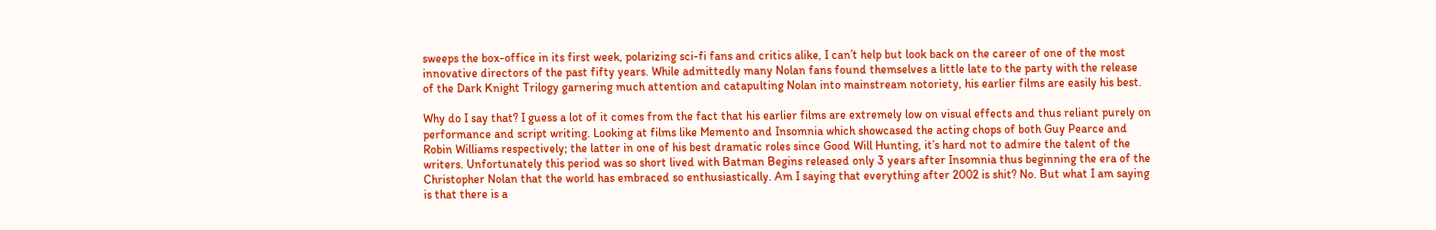sweeps the box-office in its first week, polarizing sci-fi fans and critics alike, I can’t help but look back on the career of one of the most innovative directors of the past fifty years. While admittedly many Nolan fans found themselves a little late to the party with the release of the Dark Knight Trilogy garnering much attention and catapulting Nolan into mainstream notoriety, his earlier films are easily his best.

Why do I say that? I guess a lot of it comes from the fact that his earlier films are extremely low on visual effects and thus reliant purely on performance and script writing. Looking at films like Memento and Insomnia which showcased the acting chops of both Guy Pearce and Robin Williams respectively; the latter in one of his best dramatic roles since Good Will Hunting, it’s hard not to admire the talent of the writers. Unfortunately this period was so short lived with Batman Begins released only 3 years after Insomnia thus beginning the era of the Christopher Nolan that the world has embraced so enthusiastically. Am I saying that everything after 2002 is shit? No. But what I am saying is that there is a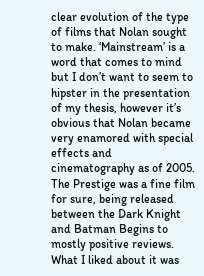clear evolution of the type of films that Nolan sought to make. ‘Mainstream’ is a word that comes to mind but I don’t want to seem to hipster in the presentation of my thesis, however it’s obvious that Nolan became very enamored with special effects and cinematography as of 2005. The Prestige was a fine film for sure, being released between the Dark Knight and Batman Begins to mostly positive reviews. What I liked about it was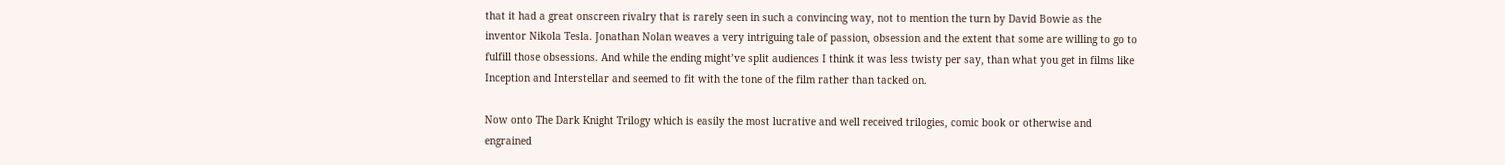that it had a great onscreen rivalry that is rarely seen in such a convincing way, not to mention the turn by David Bowie as the inventor Nikola Tesla. Jonathan Nolan weaves a very intriguing tale of passion, obsession and the extent that some are willing to go to fulfill those obsessions. And while the ending might’ve split audiences I think it was less twisty per say, than what you get in films like Inception and Interstellar and seemed to fit with the tone of the film rather than tacked on.

Now onto The Dark Knight Trilogy which is easily the most lucrative and well received trilogies, comic book or otherwise and engrained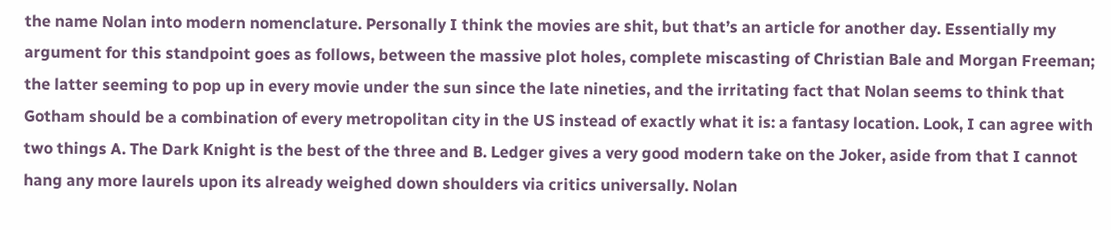the name Nolan into modern nomenclature. Personally I think the movies are shit, but that’s an article for another day. Essentially my argument for this standpoint goes as follows, between the massive plot holes, complete miscasting of Christian Bale and Morgan Freeman; the latter seeming to pop up in every movie under the sun since the late nineties, and the irritating fact that Nolan seems to think that Gotham should be a combination of every metropolitan city in the US instead of exactly what it is: a fantasy location. Look, I can agree with two things A. The Dark Knight is the best of the three and B. Ledger gives a very good modern take on the Joker, aside from that I cannot hang any more laurels upon its already weighed down shoulders via critics universally. Nolan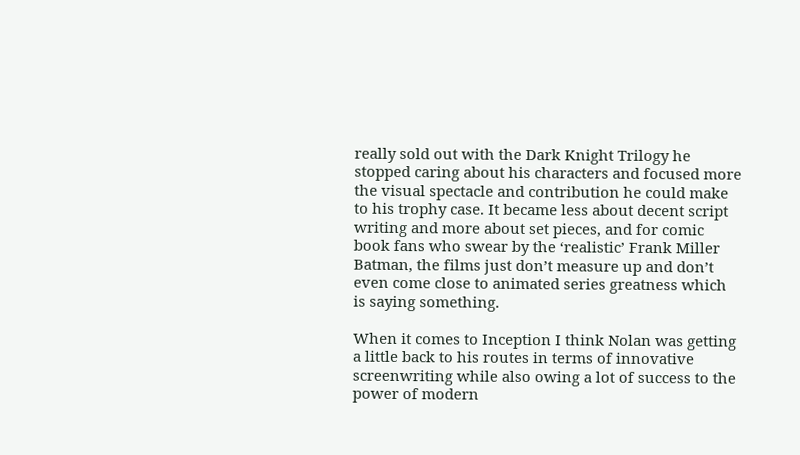really sold out with the Dark Knight Trilogy he stopped caring about his characters and focused more the visual spectacle and contribution he could make to his trophy case. It became less about decent script writing and more about set pieces, and for comic book fans who swear by the ‘realistic’ Frank Miller Batman, the films just don’t measure up and don’t even come close to animated series greatness which is saying something.

When it comes to Inception I think Nolan was getting a little back to his routes in terms of innovative screenwriting while also owing a lot of success to the power of modern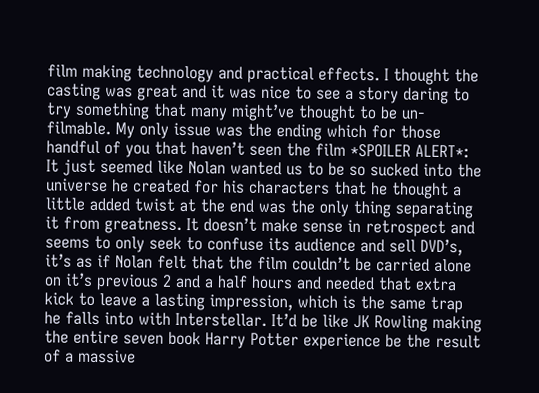film making technology and practical effects. I thought the casting was great and it was nice to see a story daring to try something that many might’ve thought to be un-filmable. My only issue was the ending which for those handful of you that haven’t seen the film *SPOILER ALERT*: It just seemed like Nolan wanted us to be so sucked into the universe he created for his characters that he thought a little added twist at the end was the only thing separating it from greatness. It doesn’t make sense in retrospect and seems to only seek to confuse its audience and sell DVD’s, it’s as if Nolan felt that the film couldn’t be carried alone on it’s previous 2 and a half hours and needed that extra kick to leave a lasting impression, which is the same trap he falls into with Interstellar. It’d be like JK Rowling making the entire seven book Harry Potter experience be the result of a massive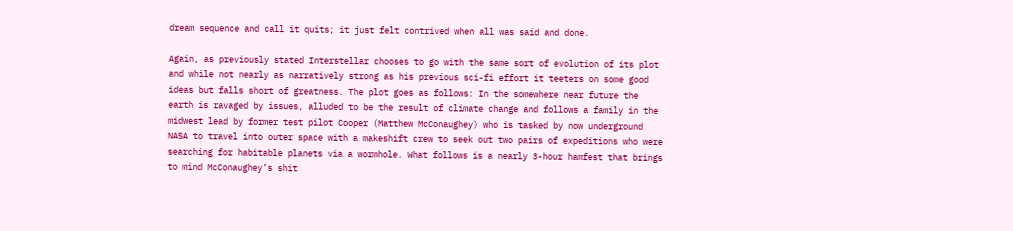dream sequence and call it quits; it just felt contrived when all was said and done.

Again, as previously stated Interstellar chooses to go with the same sort of evolution of its plot and while not nearly as narratively strong as his previous sci-fi effort it teeters on some good ideas but falls short of greatness. The plot goes as follows: In the somewhere near future the earth is ravaged by issues, alluded to be the result of climate change and follows a family in the midwest lead by former test pilot Cooper (Matthew McConaughey) who is tasked by now underground NASA to travel into outer space with a makeshift crew to seek out two pairs of expeditions who were searching for habitable planets via a wormhole. What follows is a nearly 3-hour hamfest that brings to mind McConaughey’s shit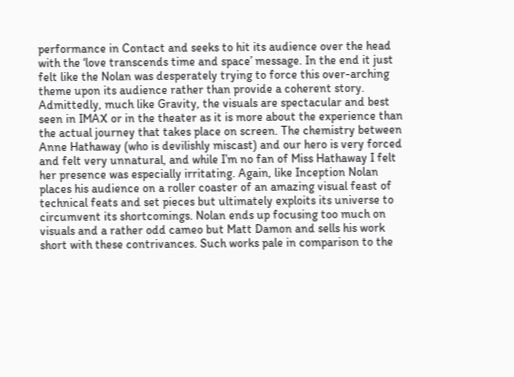performance in Contact and seeks to hit its audience over the head with the ‘love transcends time and space’ message. In the end it just felt like the Nolan was desperately trying to force this over-arching theme upon its audience rather than provide a coherent story. Admittedly, much like Gravity, the visuals are spectacular and best seen in IMAX or in the theater as it is more about the experience than the actual journey that takes place on screen. The chemistry between Anne Hathaway (who is devilishly miscast) and our hero is very forced and felt very unnatural, and while I’m no fan of Miss Hathaway I felt her presence was especially irritating. Again, like Inception Nolan places his audience on a roller coaster of an amazing visual feast of technical feats and set pieces but ultimately exploits its universe to circumvent its shortcomings. Nolan ends up focusing too much on visuals and a rather odd cameo but Matt Damon and sells his work short with these contrivances. Such works pale in comparison to the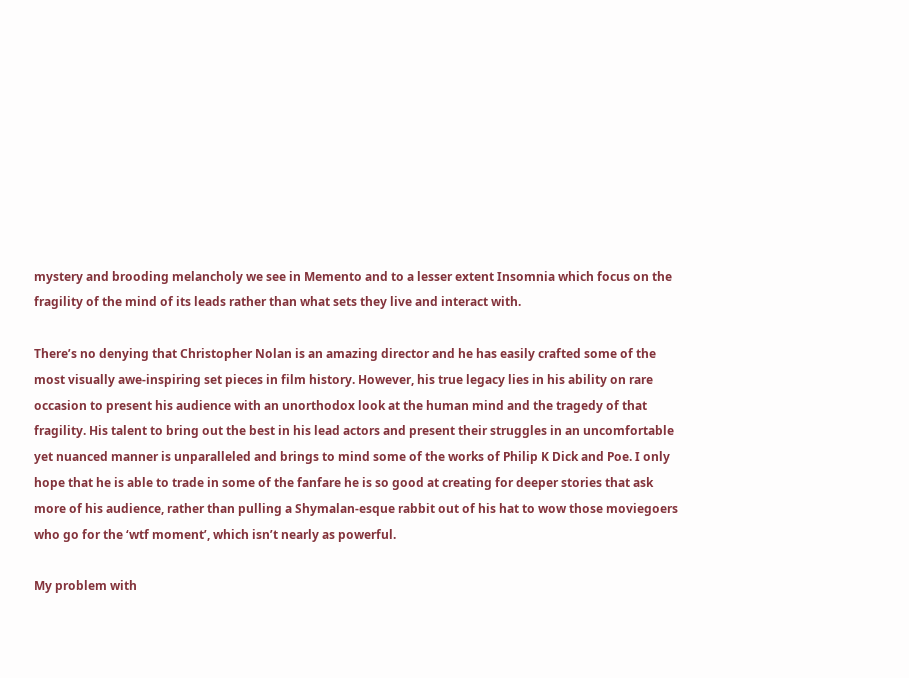mystery and brooding melancholy we see in Memento and to a lesser extent Insomnia which focus on the fragility of the mind of its leads rather than what sets they live and interact with.

There’s no denying that Christopher Nolan is an amazing director and he has easily crafted some of the most visually awe-inspiring set pieces in film history. However, his true legacy lies in his ability on rare occasion to present his audience with an unorthodox look at the human mind and the tragedy of that fragility. His talent to bring out the best in his lead actors and present their struggles in an uncomfortable yet nuanced manner is unparalleled and brings to mind some of the works of Philip K Dick and Poe. I only hope that he is able to trade in some of the fanfare he is so good at creating for deeper stories that ask more of his audience, rather than pulling a Shymalan-esque rabbit out of his hat to wow those moviegoers who go for the ‘wtf moment’, which isn’t nearly as powerful.

My problem with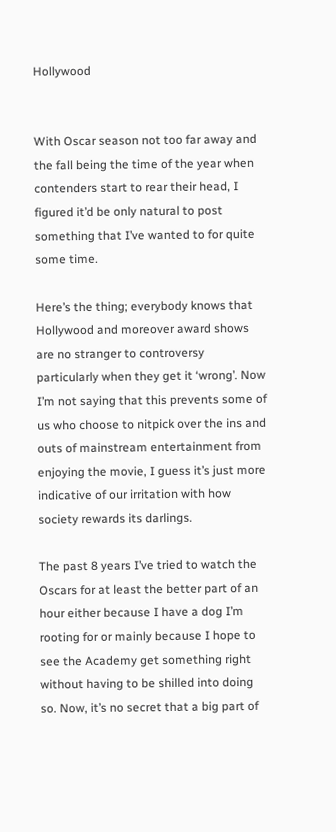Hollywood


With Oscar season not too far away and the fall being the time of the year when contenders start to rear their head, I figured it’d be only natural to post something that I’ve wanted to for quite some time.

Here’s the thing; everybody knows that Hollywood and moreover award shows are no stranger to controversy particularly when they get it ‘wrong’. Now I’m not saying that this prevents some of us who choose to nitpick over the ins and outs of mainstream entertainment from enjoying the movie, I guess it’s just more indicative of our irritation with how society rewards its darlings.

The past 8 years I’ve tried to watch the Oscars for at least the better part of an hour either because I have a dog I’m rooting for or mainly because I hope to see the Academy get something right without having to be shilled into doing so. Now, it’s no secret that a big part of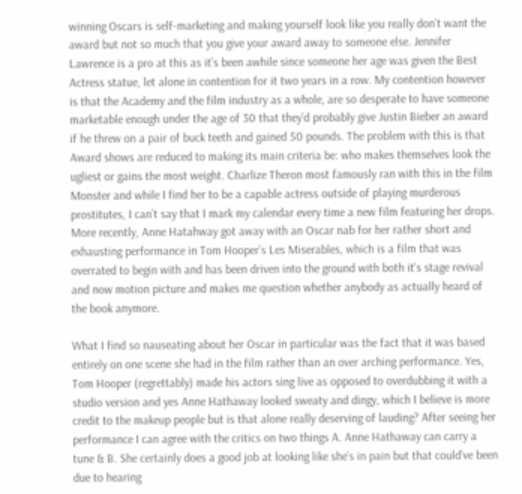winning Oscars is self-marketing and making yourself look like you really don’t want the award but not so much that you give your award away to someone else. Jennifer Lawrence is a pro at this as it’s been awhile since someone her age was given the Best Actress statue, let alone in contention for it two years in a row. My contention however is that the Academy and the film industry as a whole, are so desperate to have someone marketable enough under the age of 30 that they’d probably give Justin Bieber an award if he threw on a pair of buck teeth and gained 50 pounds. The problem with this is that Award shows are reduced to making its main criteria be: who makes themselves look the ugliest or gains the most weight. Charlize Theron most famously ran with this in the film Monster and while I find her to be a capable actress outside of playing murderous prostitutes, I can’t say that I mark my calendar every time a new film featuring her drops. More recently, Anne Hatahway got away with an Oscar nab for her rather short and exhausting performance in Tom Hooper’s Les Miserables, which is a film that was overrated to begin with and has been driven into the ground with both it’s stage revival and now motion picture and makes me question whether anybody as actually heard of the book anymore.

What I find so nauseating about her Oscar in particular was the fact that it was based entirely on one scene she had in the film rather than an over arching performance. Yes, Tom Hooper (regrettably) made his actors sing live as opposed to overdubbing it with a studio version and yes Anne Hathaway looked sweaty and dingy, which I believe is more credit to the makeup people but is that alone really deserving of lauding? After seeing her performance I can agree with the critics on two things A. Anne Hathaway can carry a tune & B. She certainly does a good job at looking like she’s in pain but that could’ve been due to hearing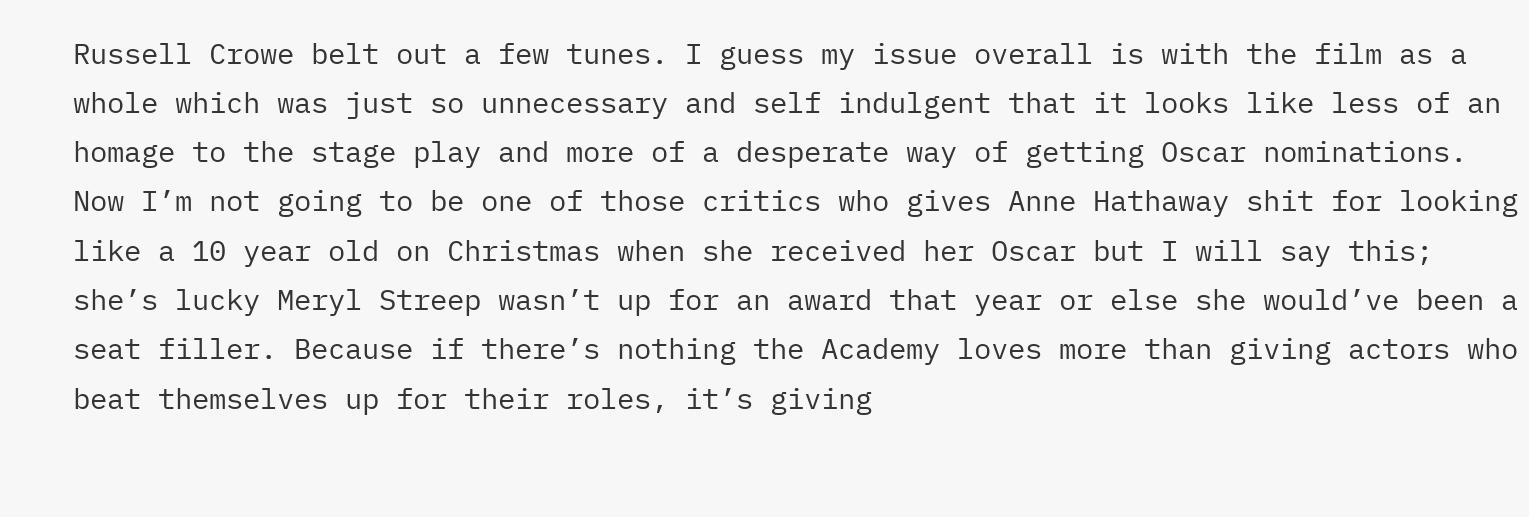Russell Crowe belt out a few tunes. I guess my issue overall is with the film as a whole which was just so unnecessary and self indulgent that it looks like less of an homage to the stage play and more of a desperate way of getting Oscar nominations. Now I’m not going to be one of those critics who gives Anne Hathaway shit for looking like a 10 year old on Christmas when she received her Oscar but I will say this; she’s lucky Meryl Streep wasn’t up for an award that year or else she would’ve been a seat filler. Because if there’s nothing the Academy loves more than giving actors who beat themselves up for their roles, it’s giving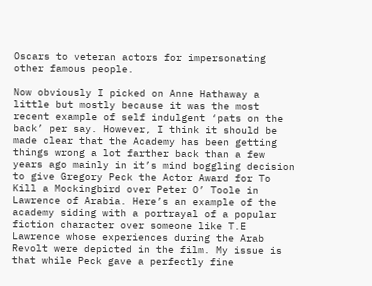Oscars to veteran actors for impersonating other famous people.

Now obviously I picked on Anne Hathaway a little but mostly because it was the most recent example of self indulgent ‘pats on the back’ per say. However, I think it should be made clear that the Academy has been getting things wrong a lot farther back than a few years ago mainly in it’s mind boggling decision to give Gregory Peck the Actor Award for To Kill a Mockingbird over Peter O’ Toole in Lawrence of Arabia. Here’s an example of the academy siding with a portrayal of a popular fiction character over someone like T.E Lawrence whose experiences during the Arab Revolt were depicted in the film. My issue is that while Peck gave a perfectly fine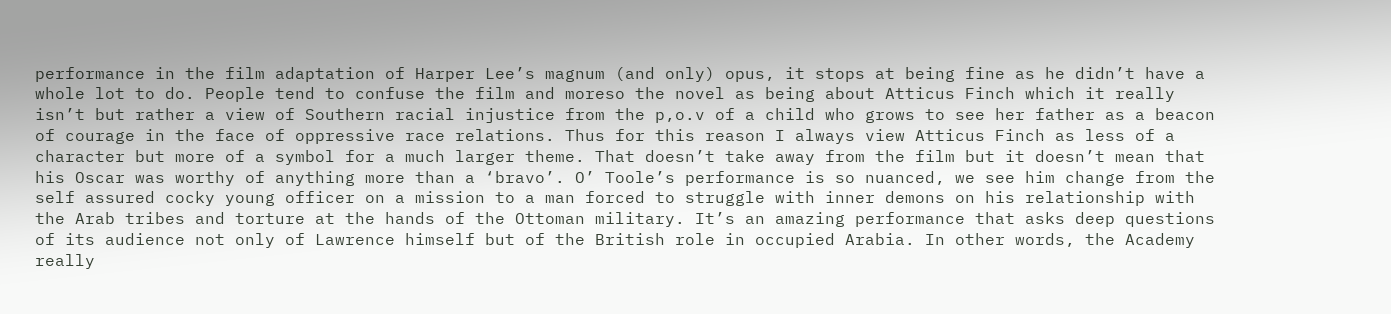performance in the film adaptation of Harper Lee’s magnum (and only) opus, it stops at being fine as he didn’t have a whole lot to do. People tend to confuse the film and moreso the novel as being about Atticus Finch which it really isn’t but rather a view of Southern racial injustice from the p,o.v of a child who grows to see her father as a beacon of courage in the face of oppressive race relations. Thus for this reason I always view Atticus Finch as less of a character but more of a symbol for a much larger theme. That doesn’t take away from the film but it doesn’t mean that his Oscar was worthy of anything more than a ‘bravo’. O’ Toole’s performance is so nuanced, we see him change from the self assured cocky young officer on a mission to a man forced to struggle with inner demons on his relationship with the Arab tribes and torture at the hands of the Ottoman military. It’s an amazing performance that asks deep questions of its audience not only of Lawrence himself but of the British role in occupied Arabia. In other words, the Academy really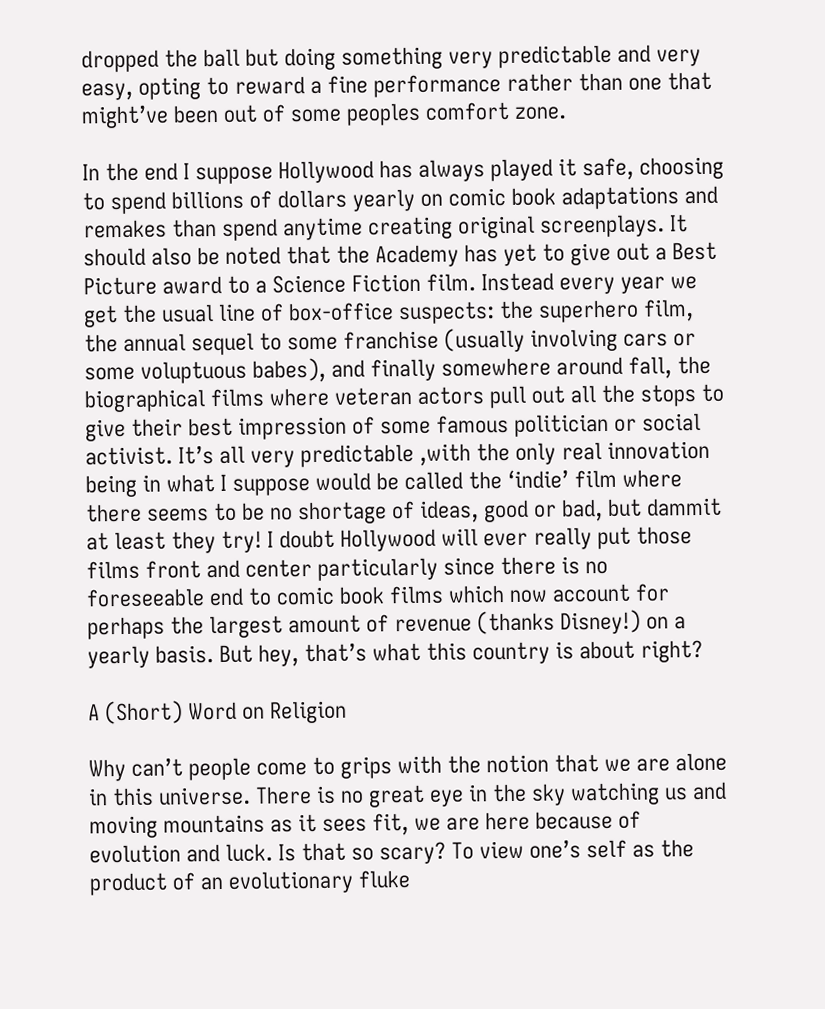dropped the ball but doing something very predictable and very easy, opting to reward a fine performance rather than one that might’ve been out of some peoples comfort zone.

In the end I suppose Hollywood has always played it safe, choosing to spend billions of dollars yearly on comic book adaptations and remakes than spend anytime creating original screenplays. It should also be noted that the Academy has yet to give out a Best Picture award to a Science Fiction film. Instead every year we get the usual line of box-office suspects: the superhero film, the annual sequel to some franchise (usually involving cars or some voluptuous babes), and finally somewhere around fall, the biographical films where veteran actors pull out all the stops to give their best impression of some famous politician or social activist. It’s all very predictable ,with the only real innovation being in what I suppose would be called the ‘indie’ film where there seems to be no shortage of ideas, good or bad, but dammit at least they try! I doubt Hollywood will ever really put those films front and center particularly since there is no foreseeable end to comic book films which now account for perhaps the largest amount of revenue (thanks Disney!) on a yearly basis. But hey, that’s what this country is about right?

A (Short) Word on Religion

Why can’t people come to grips with the notion that we are alone in this universe. There is no great eye in the sky watching us and moving mountains as it sees fit, we are here because of evolution and luck. Is that so scary? To view one’s self as the product of an evolutionary fluke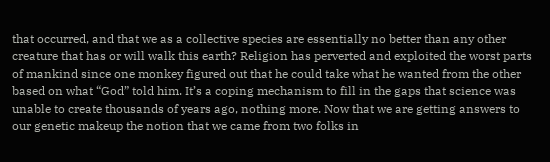that occurred, and that we as a collective species are essentially no better than any other creature that has or will walk this earth? Religion has perverted and exploited the worst parts of mankind since one monkey figured out that he could take what he wanted from the other based on what “God” told him. It’s a coping mechanism to fill in the gaps that science was unable to create thousands of years ago, nothing more. Now that we are getting answers to our genetic makeup the notion that we came from two folks in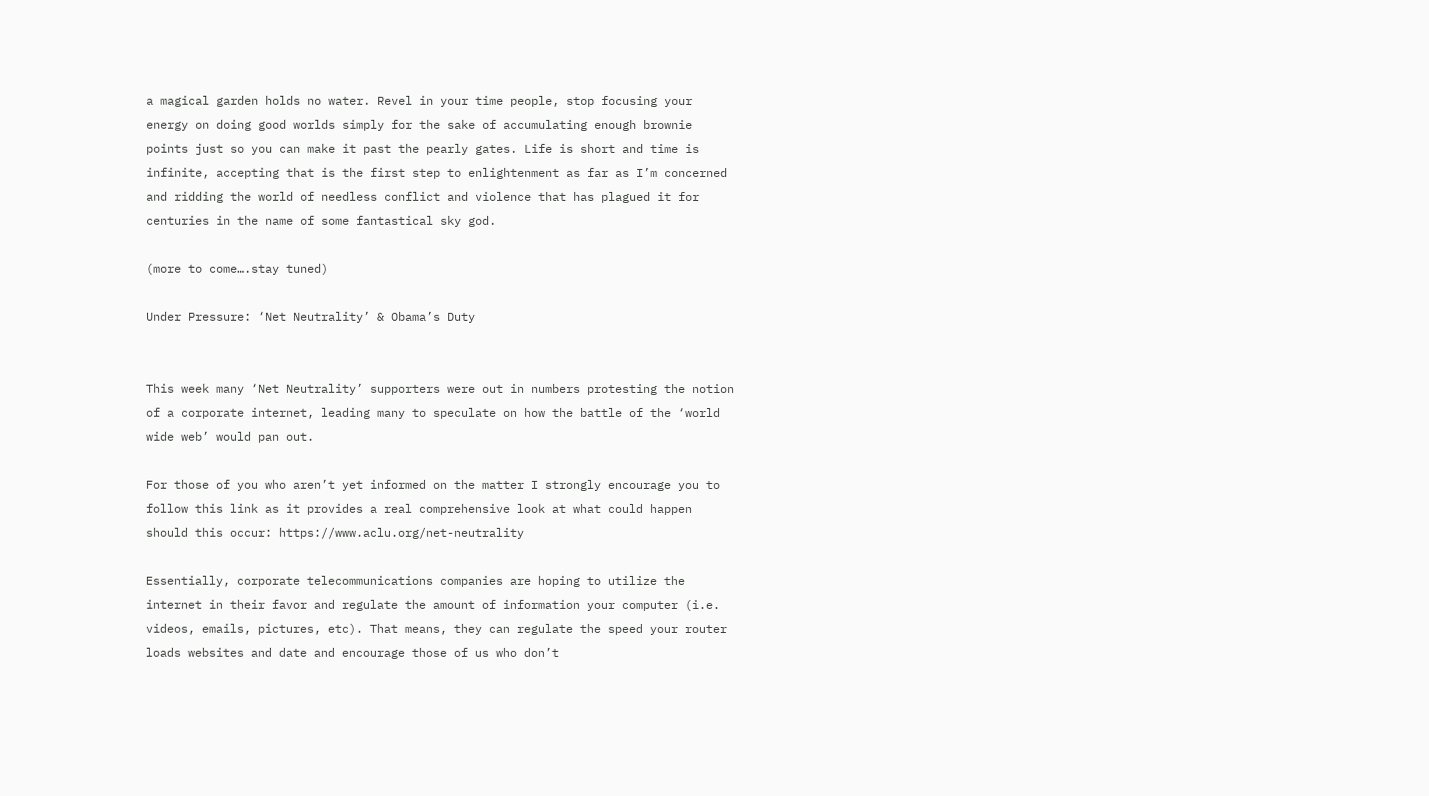a magical garden holds no water. Revel in your time people, stop focusing your energy on doing good worlds simply for the sake of accumulating enough brownie points just so you can make it past the pearly gates. Life is short and time is infinite, accepting that is the first step to enlightenment as far as I’m concerned and ridding the world of needless conflict and violence that has plagued it for centuries in the name of some fantastical sky god.

(more to come….stay tuned)

Under Pressure: ‘Net Neutrality’ & Obama’s Duty


This week many ‘Net Neutrality’ supporters were out in numbers protesting the notion of a corporate internet, leading many to speculate on how the battle of the ‘world wide web’ would pan out.

For those of you who aren’t yet informed on the matter I strongly encourage you to follow this link as it provides a real comprehensive look at what could happen should this occur: https://www.aclu.org/net-neutrality

Essentially, corporate telecommunications companies are hoping to utilize the internet in their favor and regulate the amount of information your computer (i.e. videos, emails, pictures, etc). That means, they can regulate the speed your router loads websites and date and encourage those of us who don’t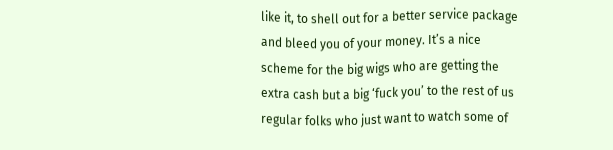like it, to shell out for a better service package and bleed you of your money. It’s a nice scheme for the big wigs who are getting the extra cash but a big ‘fuck you’ to the rest of us regular folks who just want to watch some of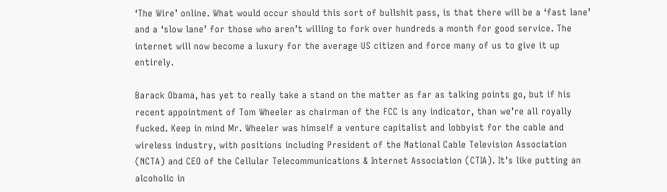‘The Wire’ online. What would occur should this sort of bullshit pass, is that there will be a ‘fast lane’ and a ‘slow lane’ for those who aren’t willing to fork over hundreds a month for good service. The internet will now become a luxury for the average US citizen and force many of us to give it up entirely.

Barack Obama, has yet to really take a stand on the matter as far as talking points go, but if his recent appointment of Tom Wheeler as chairman of the FCC is any indicator, than we’re all royally fucked. Keep in mind Mr. Wheeler was himself a venture capitalist and lobbyist for the cable and wireless industry, with positions including President of the National Cable Television Association (NCTA) and CEO of the Cellular Telecommunications & Internet Association (CTIA). It’s like putting an alcoholic in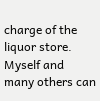charge of the liquor store. Myself and many others can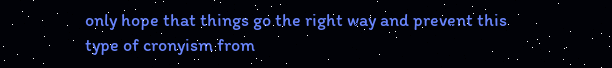only hope that things go the right way and prevent this type of cronyism from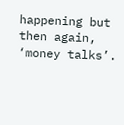happening but then again, ‘money talks’.